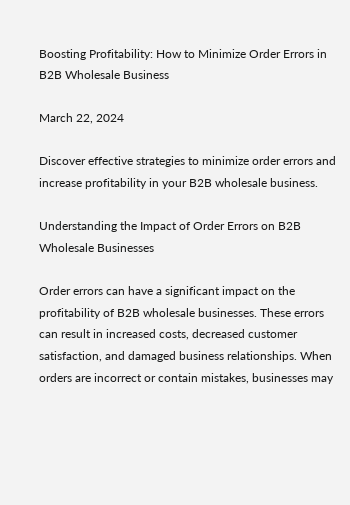Boosting Profitability: How to Minimize Order Errors in B2B Wholesale Business

March 22, 2024

Discover effective strategies to minimize order errors and increase profitability in your B2B wholesale business.

Understanding the Impact of Order Errors on B2B Wholesale Businesses

Order errors can have a significant impact on the profitability of B2B wholesale businesses. These errors can result in increased costs, decreased customer satisfaction, and damaged business relationships. When orders are incorrect or contain mistakes, businesses may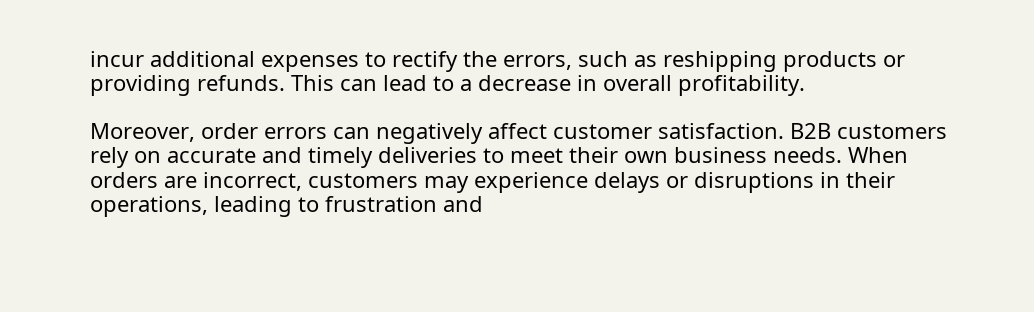incur additional expenses to rectify the errors, such as reshipping products or providing refunds. This can lead to a decrease in overall profitability.

Moreover, order errors can negatively affect customer satisfaction. B2B customers rely on accurate and timely deliveries to meet their own business needs. When orders are incorrect, customers may experience delays or disruptions in their operations, leading to frustration and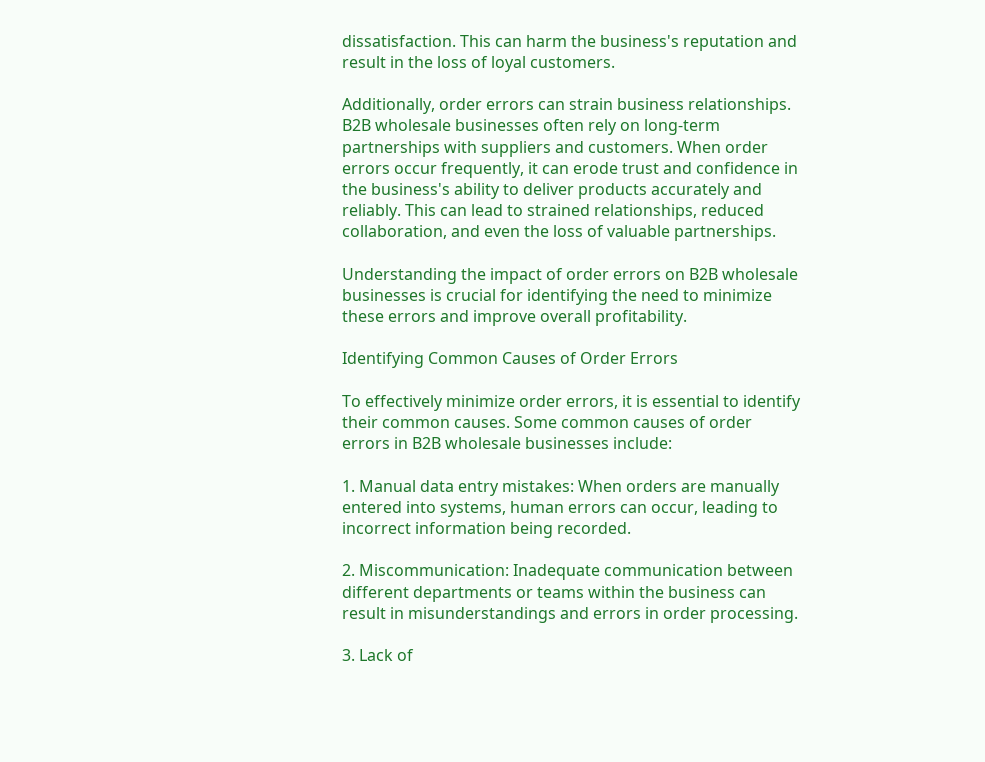dissatisfaction. This can harm the business's reputation and result in the loss of loyal customers.

Additionally, order errors can strain business relationships. B2B wholesale businesses often rely on long-term partnerships with suppliers and customers. When order errors occur frequently, it can erode trust and confidence in the business's ability to deliver products accurately and reliably. This can lead to strained relationships, reduced collaboration, and even the loss of valuable partnerships.

Understanding the impact of order errors on B2B wholesale businesses is crucial for identifying the need to minimize these errors and improve overall profitability.

Identifying Common Causes of Order Errors

To effectively minimize order errors, it is essential to identify their common causes. Some common causes of order errors in B2B wholesale businesses include:

1. Manual data entry mistakes: When orders are manually entered into systems, human errors can occur, leading to incorrect information being recorded.

2. Miscommunication: Inadequate communication between different departments or teams within the business can result in misunderstandings and errors in order processing.

3. Lack of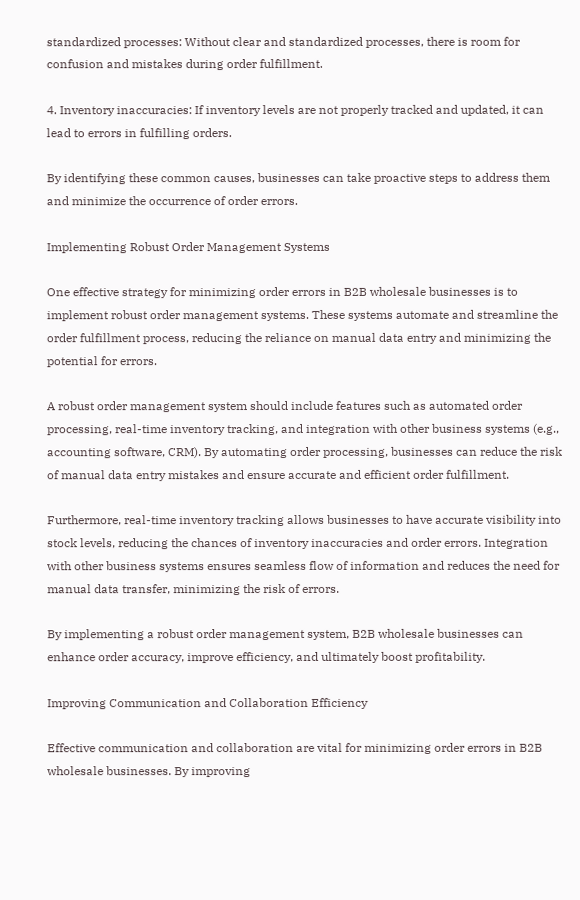standardized processes: Without clear and standardized processes, there is room for confusion and mistakes during order fulfillment.

4. Inventory inaccuracies: If inventory levels are not properly tracked and updated, it can lead to errors in fulfilling orders.

By identifying these common causes, businesses can take proactive steps to address them and minimize the occurrence of order errors.

Implementing Robust Order Management Systems

One effective strategy for minimizing order errors in B2B wholesale businesses is to implement robust order management systems. These systems automate and streamline the order fulfillment process, reducing the reliance on manual data entry and minimizing the potential for errors.

A robust order management system should include features such as automated order processing, real-time inventory tracking, and integration with other business systems (e.g., accounting software, CRM). By automating order processing, businesses can reduce the risk of manual data entry mistakes and ensure accurate and efficient order fulfillment.

Furthermore, real-time inventory tracking allows businesses to have accurate visibility into stock levels, reducing the chances of inventory inaccuracies and order errors. Integration with other business systems ensures seamless flow of information and reduces the need for manual data transfer, minimizing the risk of errors.

By implementing a robust order management system, B2B wholesale businesses can enhance order accuracy, improve efficiency, and ultimately boost profitability.

Improving Communication and Collaboration Efficiency

Effective communication and collaboration are vital for minimizing order errors in B2B wholesale businesses. By improving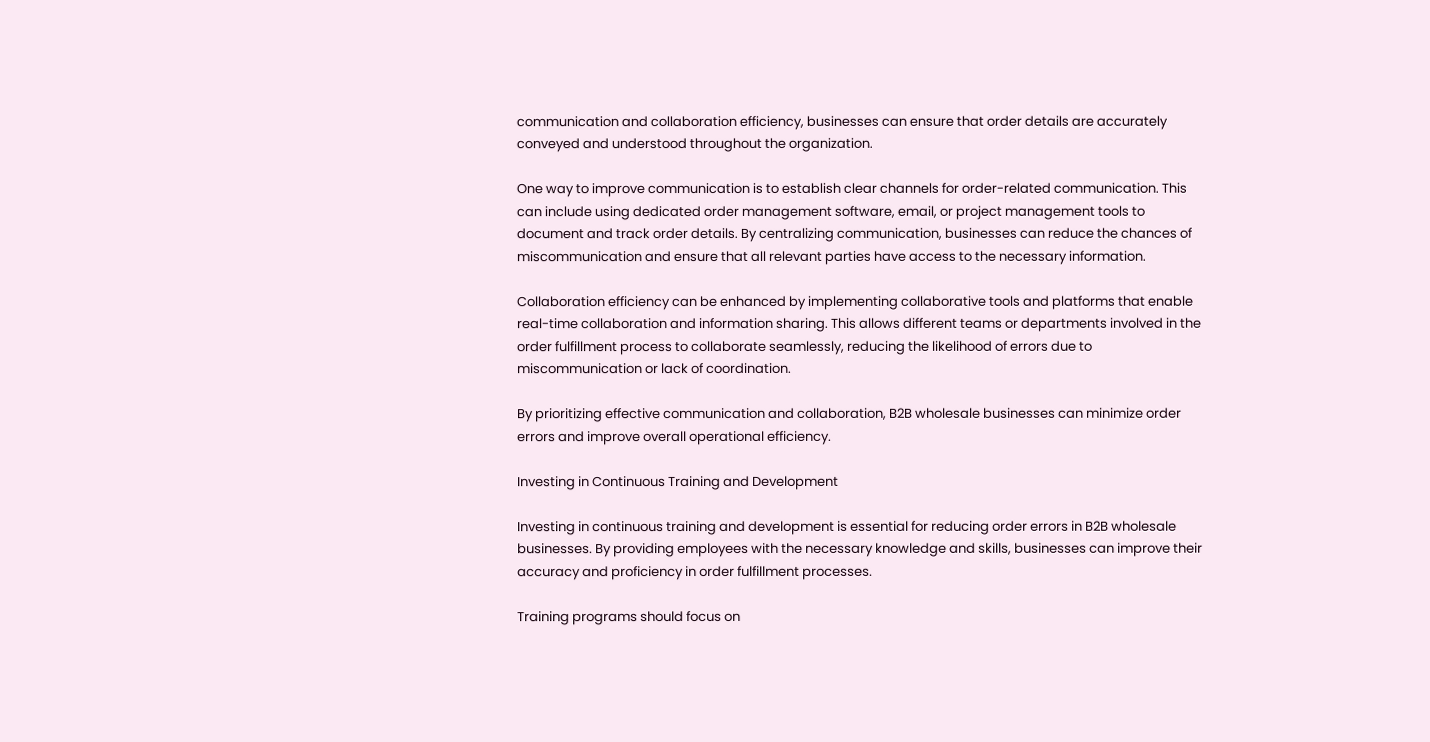communication and collaboration efficiency, businesses can ensure that order details are accurately conveyed and understood throughout the organization.

One way to improve communication is to establish clear channels for order-related communication. This can include using dedicated order management software, email, or project management tools to document and track order details. By centralizing communication, businesses can reduce the chances of miscommunication and ensure that all relevant parties have access to the necessary information.

Collaboration efficiency can be enhanced by implementing collaborative tools and platforms that enable real-time collaboration and information sharing. This allows different teams or departments involved in the order fulfillment process to collaborate seamlessly, reducing the likelihood of errors due to miscommunication or lack of coordination.

By prioritizing effective communication and collaboration, B2B wholesale businesses can minimize order errors and improve overall operational efficiency.

Investing in Continuous Training and Development

Investing in continuous training and development is essential for reducing order errors in B2B wholesale businesses. By providing employees with the necessary knowledge and skills, businesses can improve their accuracy and proficiency in order fulfillment processes.

Training programs should focus on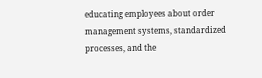educating employees about order management systems, standardized processes, and the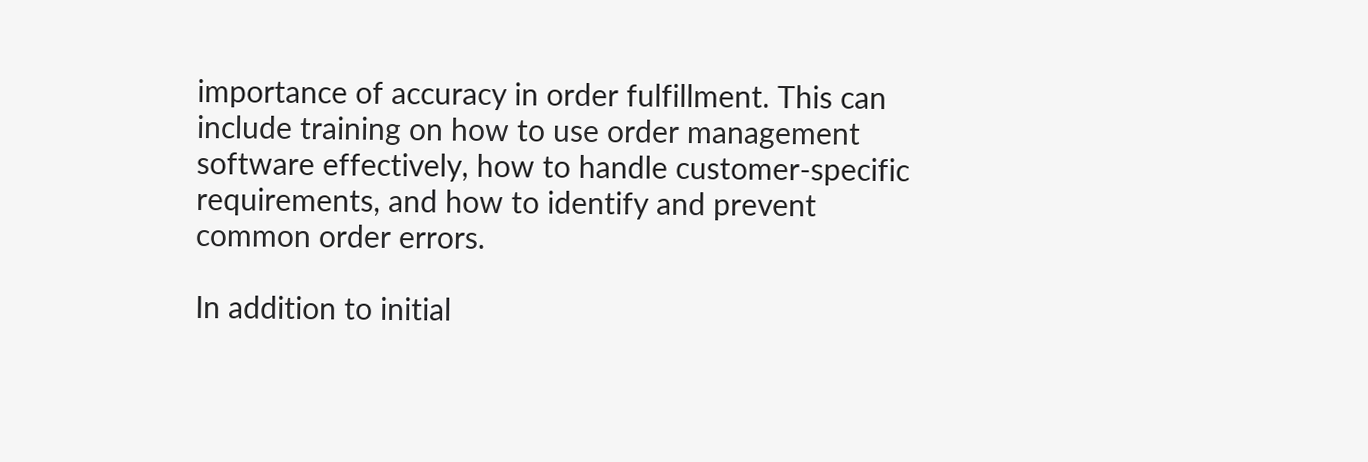importance of accuracy in order fulfillment. This can include training on how to use order management software effectively, how to handle customer-specific requirements, and how to identify and prevent common order errors.

In addition to initial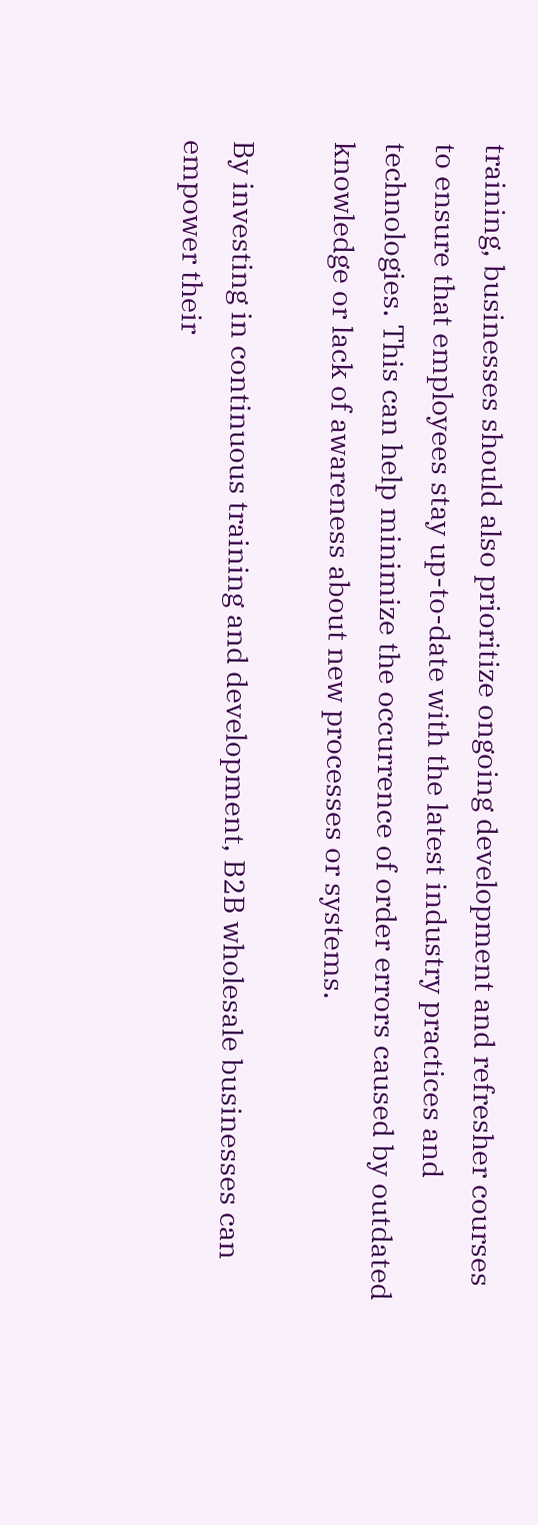training, businesses should also prioritize ongoing development and refresher courses to ensure that employees stay up-to-date with the latest industry practices and technologies. This can help minimize the occurrence of order errors caused by outdated knowledge or lack of awareness about new processes or systems.

By investing in continuous training and development, B2B wholesale businesses can empower their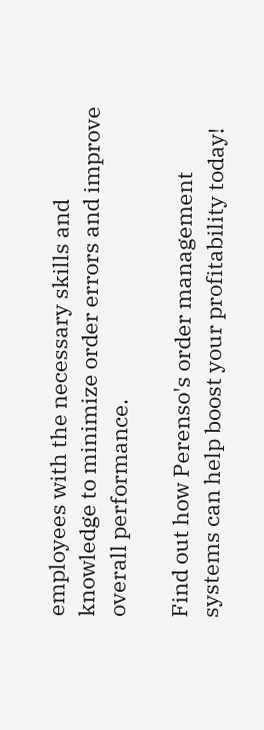employees with the necessary skills and knowledge to minimize order errors and improve overall performance.

Find out how Perenso's order management systems can help boost your profitability today!